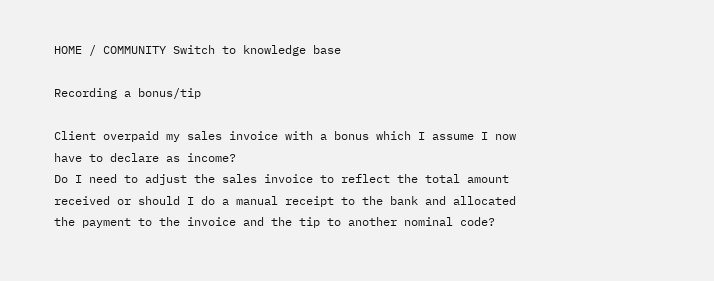HOME / COMMUNITY Switch to knowledge base

Recording a bonus/tip

Client overpaid my sales invoice with a bonus which I assume I now have to declare as income?
Do I need to adjust the sales invoice to reflect the total amount received or should I do a manual receipt to the bank and allocated the payment to the invoice and the tip to another nominal code?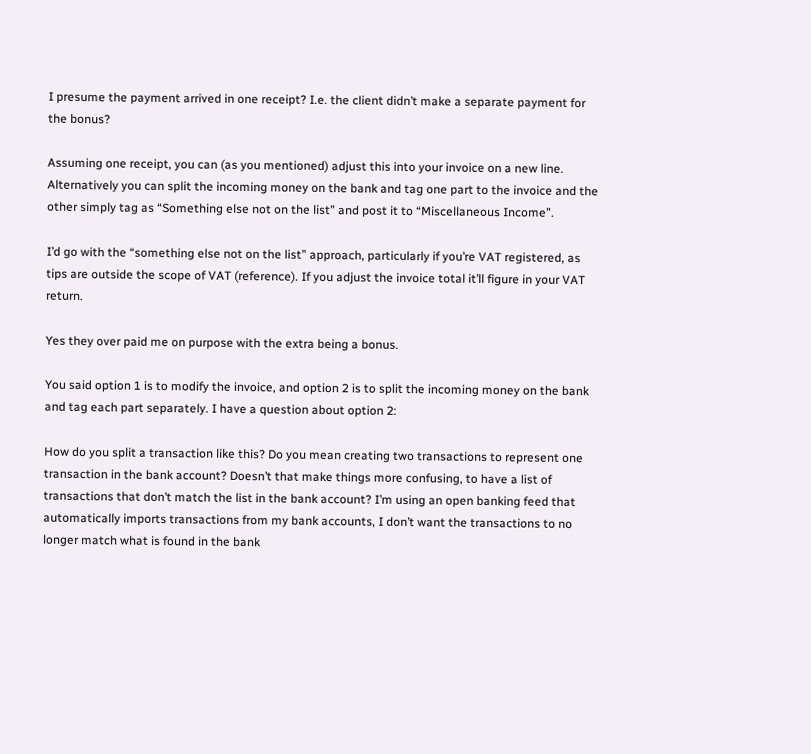I presume the payment arrived in one receipt? I.e. the client didn’t make a separate payment for the bonus?

Assuming one receipt, you can (as you mentioned) adjust this into your invoice on a new line. Alternatively you can split the incoming money on the bank and tag one part to the invoice and the other simply tag as “Something else not on the list” and post it to “Miscellaneous Income”.

I’d go with the “something else not on the list” approach, particularly if you’re VAT registered, as tips are outside the scope of VAT (reference). If you adjust the invoice total it’ll figure in your VAT return.

Yes they over paid me on purpose with the extra being a bonus.

You said option 1 is to modify the invoice, and option 2 is to split the incoming money on the bank and tag each part separately. I have a question about option 2:

How do you split a transaction like this? Do you mean creating two transactions to represent one transaction in the bank account? Doesn’t that make things more confusing, to have a list of transactions that don’t match the list in the bank account? I’m using an open banking feed that automatically imports transactions from my bank accounts, I don’t want the transactions to no longer match what is found in the bank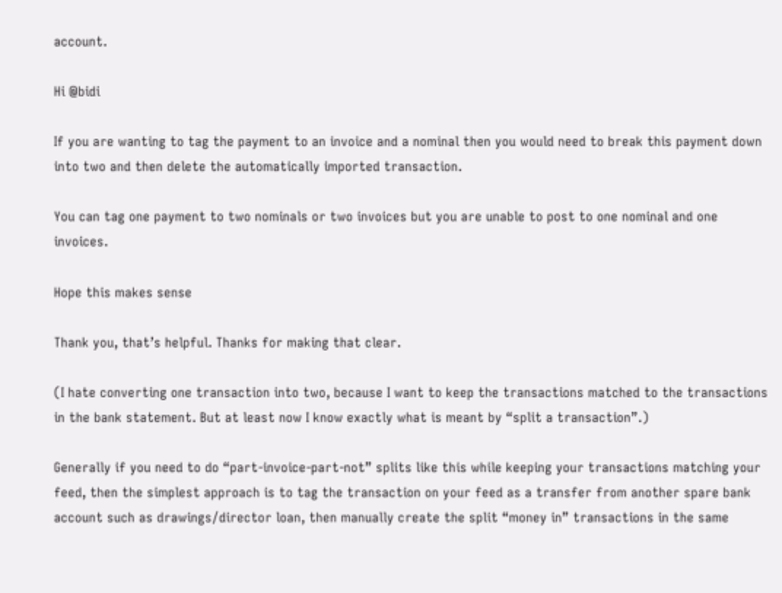account.

Hi @bidi

If you are wanting to tag the payment to an invoice and a nominal then you would need to break this payment down into two and then delete the automatically imported transaction.

You can tag one payment to two nominals or two invoices but you are unable to post to one nominal and one invoices.

Hope this makes sense

Thank you, that’s helpful. Thanks for making that clear.

(I hate converting one transaction into two, because I want to keep the transactions matched to the transactions in the bank statement. But at least now I know exactly what is meant by “split a transaction”.)

Generally if you need to do “part-invoice-part-not” splits like this while keeping your transactions matching your feed, then the simplest approach is to tag the transaction on your feed as a transfer from another spare bank account such as drawings/director loan, then manually create the split “money in” transactions in the same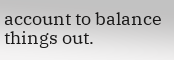account to balance things out.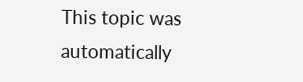This topic was automatically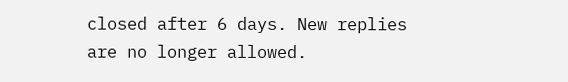closed after 6 days. New replies are no longer allowed.